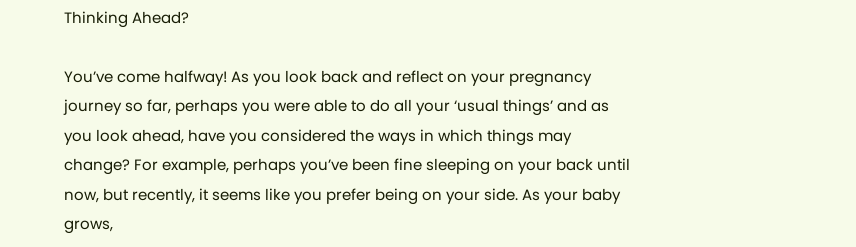Thinking Ahead?

You’ve come halfway! As you look back and reflect on your pregnancy journey so far, perhaps you were able to do all your ‘usual things’ and as you look ahead, have you considered the ways in which things may change? For example, perhaps you’ve been fine sleeping on your back until now, but recently, it seems like you prefer being on your side. As your baby grows,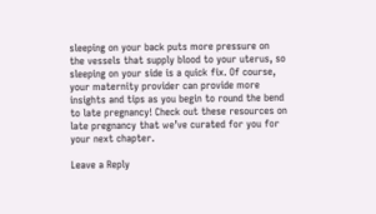sleeping on your back puts more pressure on the vessels that supply blood to your uterus, so sleeping on your side is a quick fix. Of course, your maternity provider can provide more insights and tips as you begin to round the bend to late pregnancy! Check out these resources on late pregnancy that we’ve curated for you for your next chapter.

Leave a Reply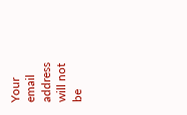Your email address will not be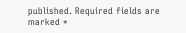published. Required fields are marked *